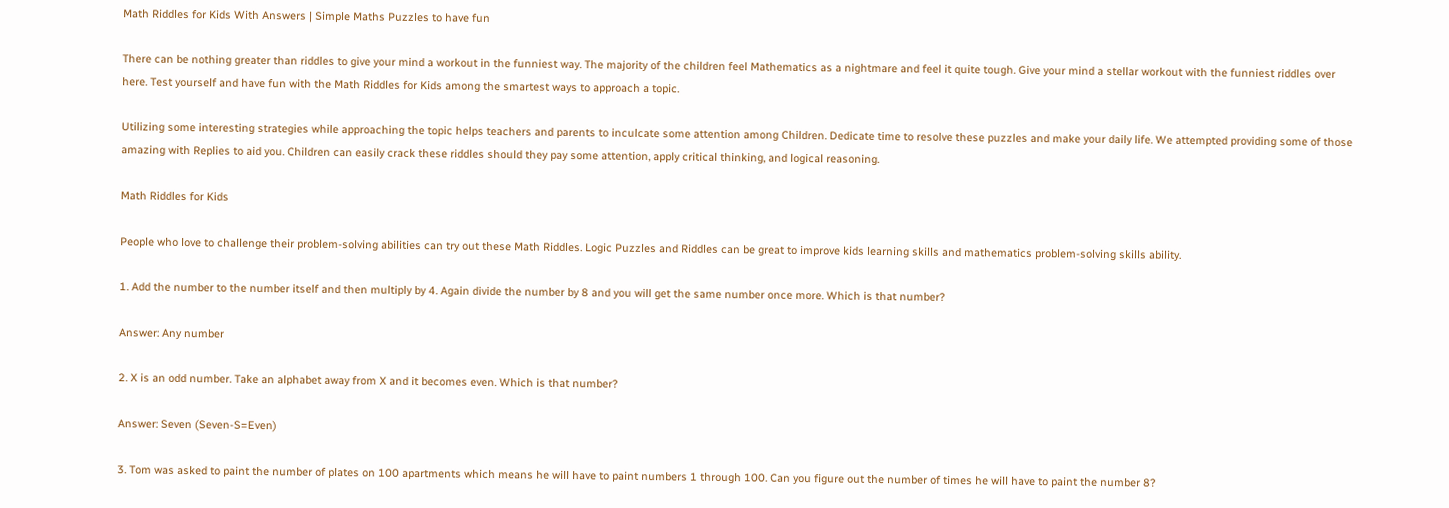Math Riddles for Kids With Answers | Simple Maths Puzzles to have fun

There can be nothing greater than riddles to give your mind a workout in the funniest way. The majority of the children feel Mathematics as a nightmare and feel it quite tough. Give your mind a stellar workout with the funniest riddles over here. Test yourself and have fun with the Math Riddles for Kids among the smartest ways to approach a topic.

Utilizing some interesting strategies while approaching the topic helps teachers and parents to inculcate some attention among Children. Dedicate time to resolve these puzzles and make your daily life. We attempted providing some of those amazing with Replies to aid you. Children can easily crack these riddles should they pay some attention, apply critical thinking, and logical reasoning.

Math Riddles for Kids

People who love to challenge their problem-solving abilities can try out these Math Riddles. Logic Puzzles and Riddles can be great to improve kids learning skills and mathematics problem-solving skills ability.

1. Add the number to the number itself and then multiply by 4. Again divide the number by 8 and you will get the same number once more. Which is that number?

Answer: Any number

2. X is an odd number. Take an alphabet away from X and it becomes even. Which is that number?

Answer: Seven (Seven-S=Even)

3. Tom was asked to paint the number of plates on 100 apartments which means he will have to paint numbers 1 through 100. Can you figure out the number of times he will have to paint the number 8?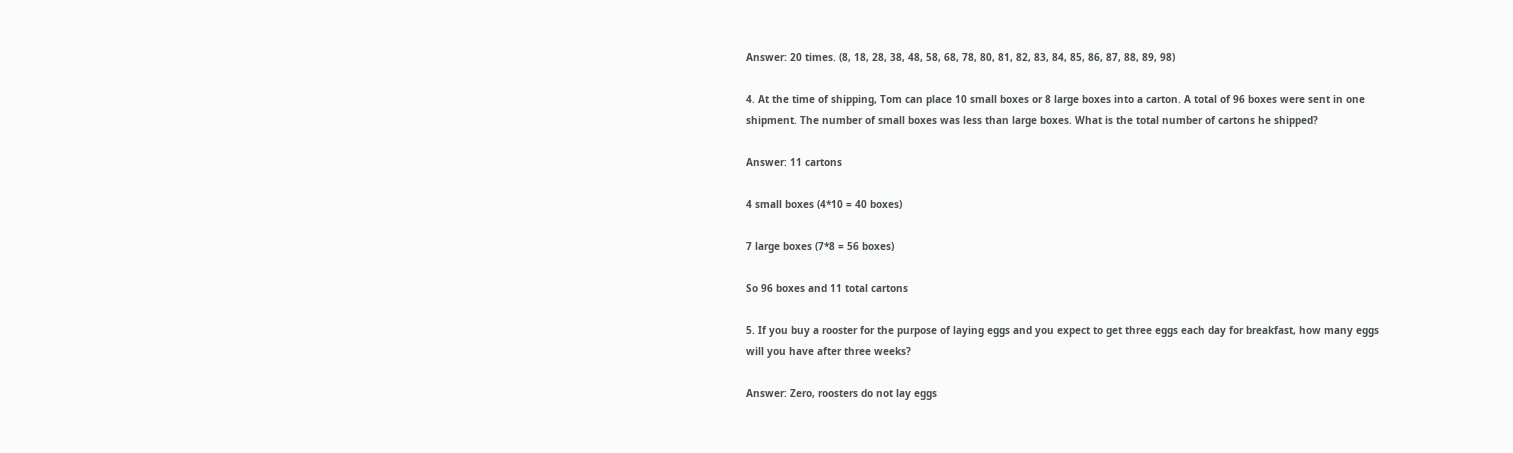Answer: 20 times. (8, 18, 28, 38, 48, 58, 68, 78, 80, 81, 82, 83, 84, 85, 86, 87, 88, 89, 98)

4. At the time of shipping, Tom can place 10 small boxes or 8 large boxes into a carton. A total of 96 boxes were sent in one shipment. The number of small boxes was less than large boxes. What is the total number of cartons he shipped?

Answer: 11 cartons

4 small boxes (4*10 = 40 boxes)

7 large boxes (7*8 = 56 boxes)

So 96 boxes and 11 total cartons

5. If you buy a rooster for the purpose of laying eggs and you expect to get three eggs each day for breakfast, how many eggs will you have after three weeks?

Answer: Zero, roosters do not lay eggs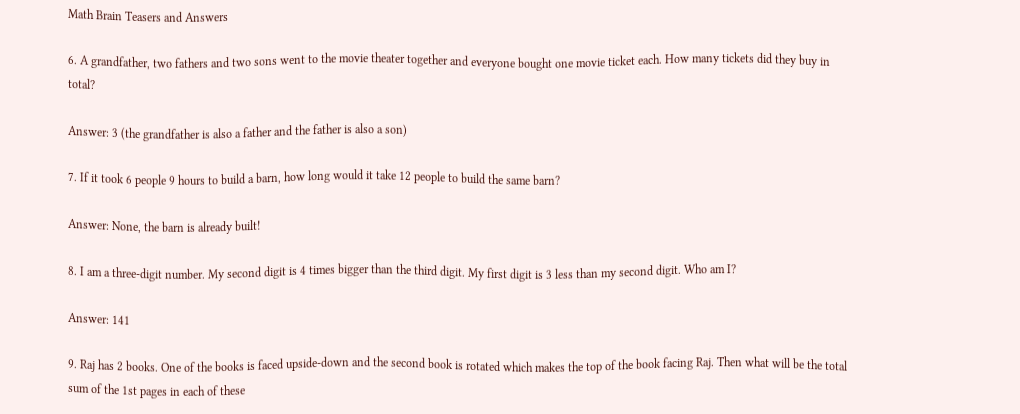Math Brain Teasers and Answers

6. A grandfather, two fathers and two sons went to the movie theater together and everyone bought one movie ticket each. How many tickets did they buy in total?

Answer: 3 (the grandfather is also a father and the father is also a son)

7. If it took 6 people 9 hours to build a barn, how long would it take 12 people to build the same barn?

Answer: None, the barn is already built!

8. I am a three-digit number. My second digit is 4 times bigger than the third digit. My first digit is 3 less than my second digit. Who am I?

Answer: 141

9. Raj has 2 books. One of the books is faced upside-down and the second book is rotated which makes the top of the book facing Raj. Then what will be the total sum of the 1st pages in each of these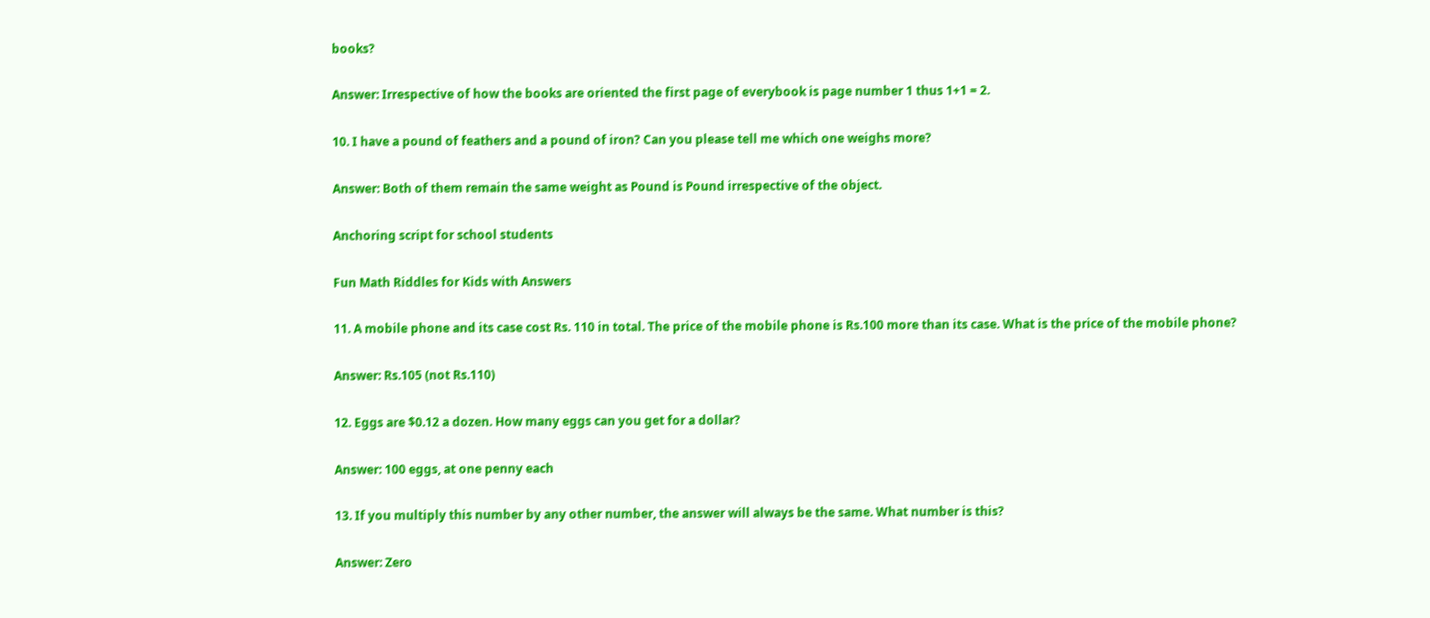books?

Answer: Irrespective of how the books are oriented the first page of everybook is page number 1 thus 1+1 = 2.

10. I have a pound of feathers and a pound of iron? Can you please tell me which one weighs more?

Answer: Both of them remain the same weight as Pound is Pound irrespective of the object.

Anchoring script for school students

Fun Math Riddles for Kids with Answers

11. A mobile phone and its case cost Rs. 110 in total. The price of the mobile phone is Rs.100 more than its case. What is the price of the mobile phone?

Answer: Rs.105 (not Rs.110)

12. Eggs are $0.12 a dozen. How many eggs can you get for a dollar?

Answer: 100 eggs, at one penny each

13. If you multiply this number by any other number, the answer will always be the same. What number is this?

Answer: Zero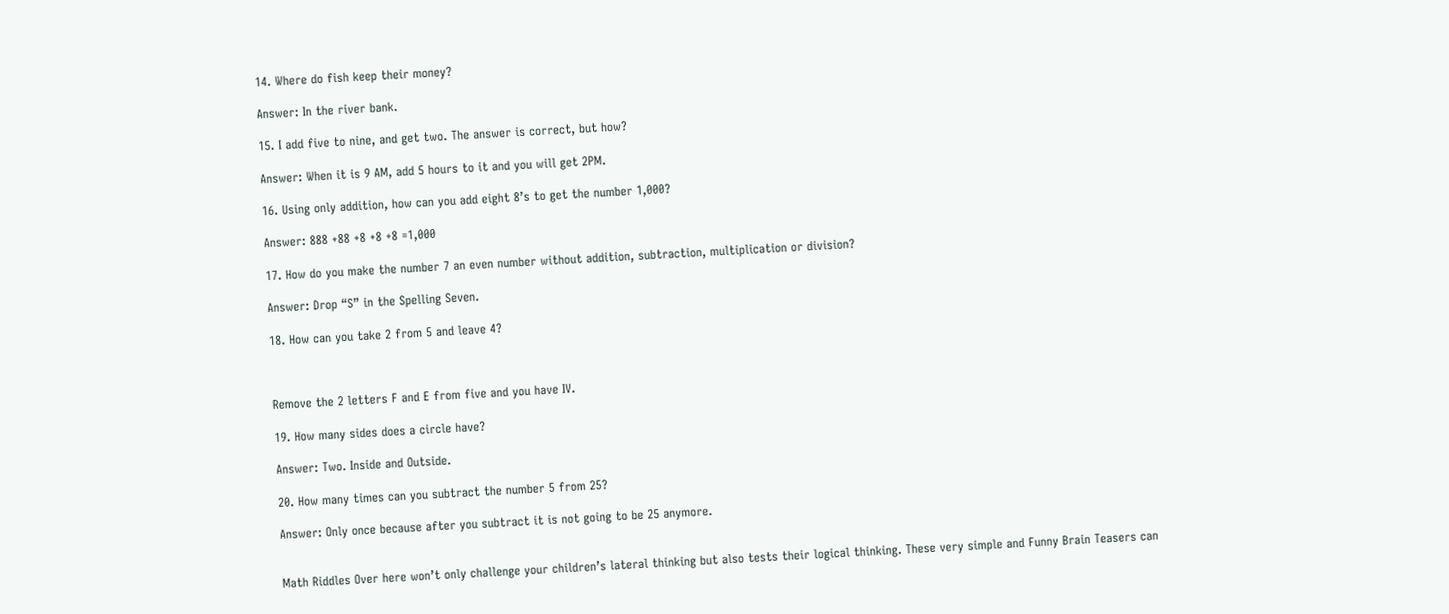14. Where do fish keep their money?

Answer: In the river bank.

15. I add five to nine, and get two. The answer is correct, but how?

Answer: When it is 9 AM, add 5 hours to it and you will get 2PM.

16. Using only addition, how can you add eight 8’s to get the number 1,000?

Answer: 888 +88 +8 +8 +8 =1,000

17. How do you make the number 7 an even number without addition, subtraction, multiplication or division?

Answer: Drop “S” in the Spelling Seven.

18. How can you take 2 from 5 and leave 4?



Remove the 2 letters F and E from five and you have IV.

19. How many sides does a circle have?

Answer: Two. Inside and Outside.

20. How many times can you subtract the number 5 from 25?

Answer: Only once because after you subtract it is not going to be 25 anymore.


Math Riddles Over here won’t only challenge your children’s lateral thinking but also tests their logical thinking. These very simple and Funny Brain Teasers can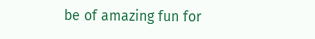be of amazing fun for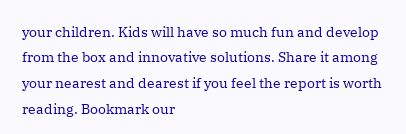your children. Kids will have so much fun and develop from the box and innovative solutions. Share it among your nearest and dearest if you feel the report is worth reading. Bookmark our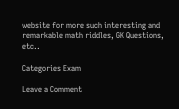website for more such interesting and remarkable math riddles, GK Questions, etc..

Categories Exam

Leave a Comment